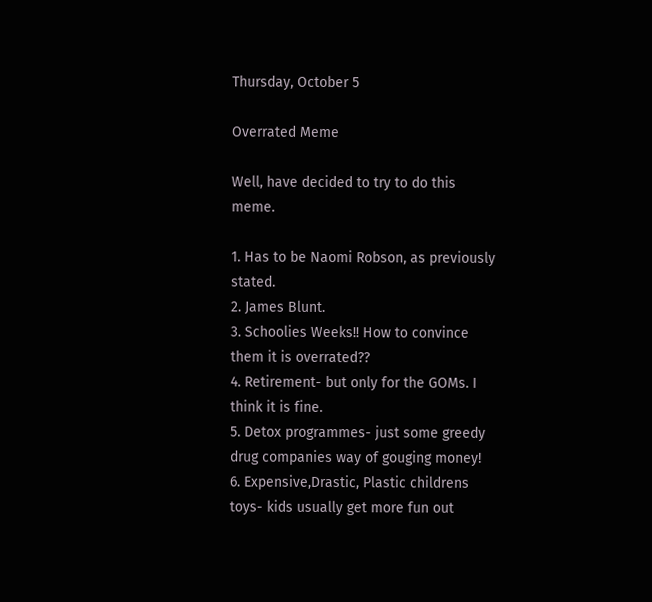Thursday, October 5

Overrated Meme

Well, have decided to try to do this meme.

1. Has to be Naomi Robson, as previously stated.
2. James Blunt.
3. Schoolies Weeks!! How to convince them it is overrated??
4. Retirement- but only for the GOMs. I think it is fine.
5. Detox programmes- just some greedy drug companies way of gouging money!
6. Expensive,Drastic, Plastic childrens toys- kids usually get more fun out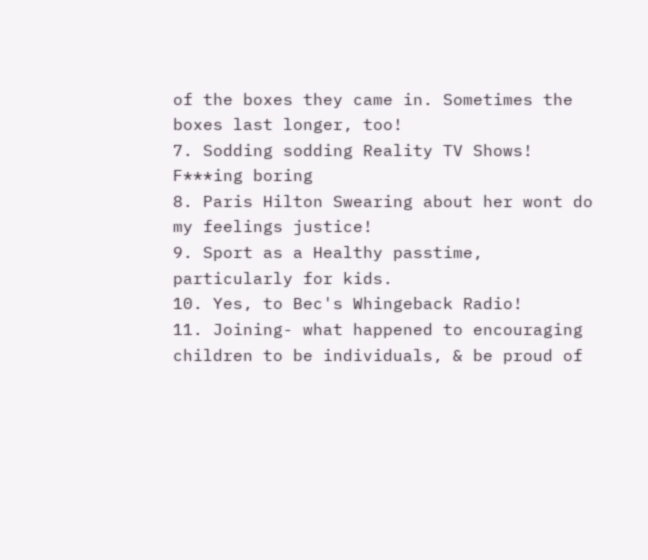of the boxes they came in. Sometimes the boxes last longer, too!
7. Sodding sodding Reality TV Shows! F***ing boring
8. Paris Hilton Swearing about her wont do my feelings justice!
9. Sport as a Healthy passtime, particularly for kids.
10. Yes, to Bec's Whingeback Radio!
11. Joining- what happened to encouraging children to be individuals, & be proud of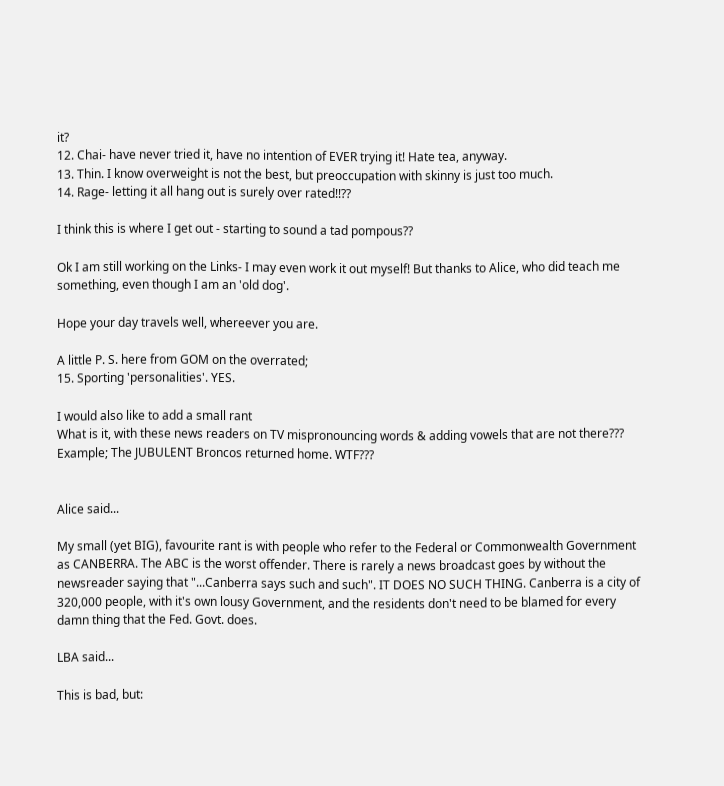it?
12. Chai- have never tried it, have no intention of EVER trying it! Hate tea, anyway.
13. Thin. I know overweight is not the best, but preoccupation with skinny is just too much.
14. Rage- letting it all hang out is surely over rated!!??

I think this is where I get out - starting to sound a tad pompous??

Ok I am still working on the Links- I may even work it out myself! But thanks to Alice, who did teach me something, even though I am an 'old dog'.

Hope your day travels well, whereever you are.

A little P. S. here from GOM on the overrated;
15. Sporting 'personalities'. YES.

I would also like to add a small rant
What is it, with these news readers on TV mispronouncing words & adding vowels that are not there???
Example; The JUBULENT Broncos returned home. WTF???


Alice said...

My small (yet BIG), favourite rant is with people who refer to the Federal or Commonwealth Government as CANBERRA. The ABC is the worst offender. There is rarely a news broadcast goes by without the newsreader saying that "...Canberra says such and such". IT DOES NO SUCH THING. Canberra is a city of 320,000 people, with it's own lousy Government, and the residents don't need to be blamed for every damn thing that the Fed. Govt. does.

LBA said...

This is bad, but: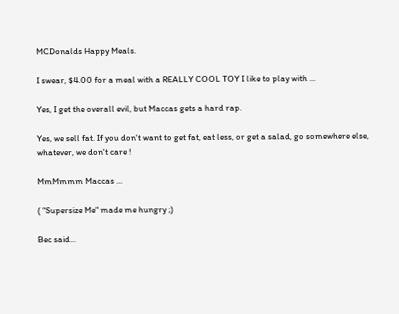MCDonalds Happy Meals.

I swear, $4.00 for a meal with a REALLY COOL TOY I like to play with ...

Yes, I get the overall evil, but Maccas gets a hard rap.

Yes, we sell fat. If you don't want to get fat, eat less, or get a salad, go somewhere else, whatever, we don't care !

MmMmmm Maccas ...

( "Supersize Me" made me hungry ;)

Bec said...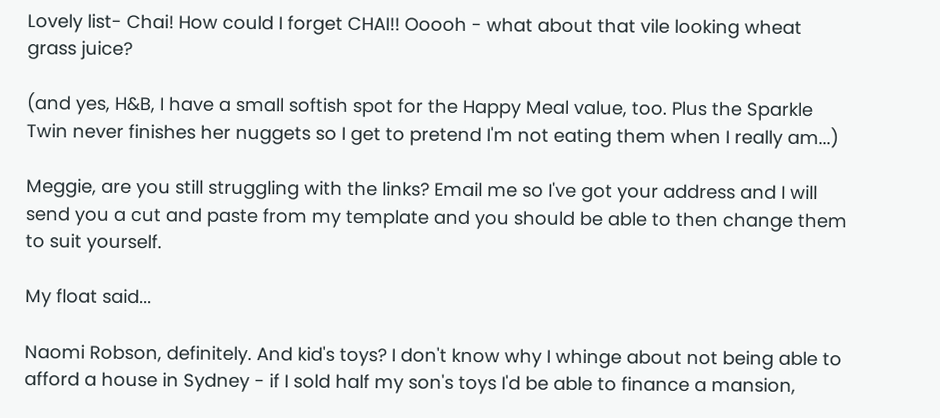Lovely list- Chai! How could I forget CHAI!! Ooooh - what about that vile looking wheat grass juice?

(and yes, H&B, I have a small softish spot for the Happy Meal value, too. Plus the Sparkle Twin never finishes her nuggets so I get to pretend I'm not eating them when I really am...)

Meggie, are you still struggling with the links? Email me so I've got your address and I will send you a cut and paste from my template and you should be able to then change them to suit yourself.

My float said...

Naomi Robson, definitely. And kid's toys? I don't know why I whinge about not being able to afford a house in Sydney - if I sold half my son's toys I'd be able to finance a mansion,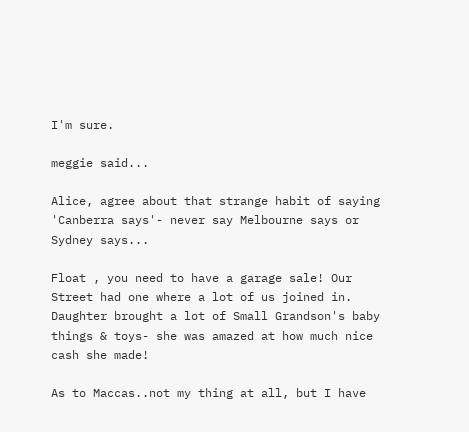I'm sure.

meggie said...

Alice, agree about that strange habit of saying 'Canberra says'- never say Melbourne says or Sydney says...

Float , you need to have a garage sale! Our Street had one where a lot of us joined in. Daughter brought a lot of Small Grandson's baby things & toys- she was amazed at how much nice cash she made!

As to Maccas..not my thing at all, but I have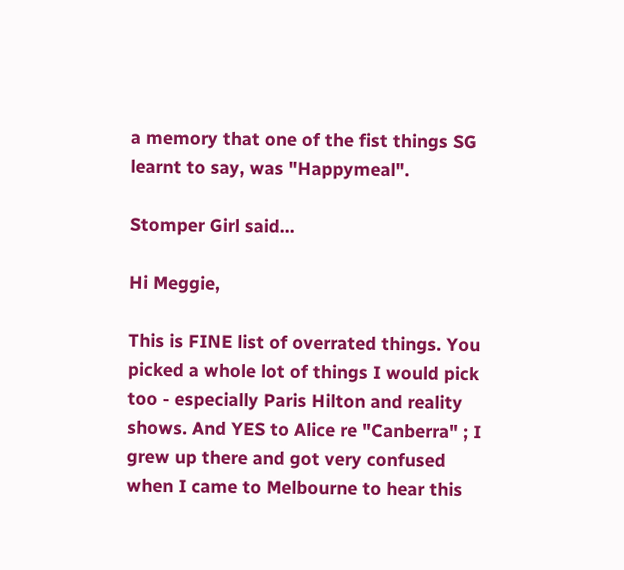a memory that one of the fist things SG learnt to say, was "Happymeal".

Stomper Girl said...

Hi Meggie,

This is FINE list of overrated things. You picked a whole lot of things I would pick too - especially Paris Hilton and reality shows. And YES to Alice re "Canberra" ; I grew up there and got very confused when I came to Melbourne to hear this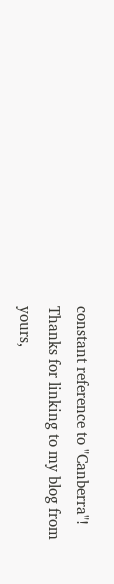constant reference to "Canberra"!
Thanks for linking to my blog from yours,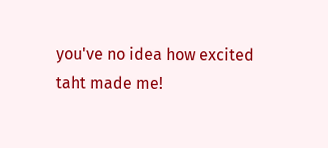you've no idea how excited taht made me!